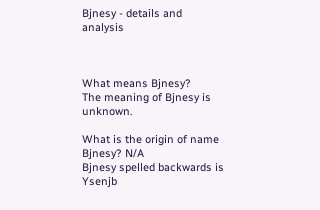Bjnesy - details and analysis



What means Bjnesy?
The meaning of Bjnesy is unknown.

What is the origin of name Bjnesy? N/A
Bjnesy spelled backwards is Ysenjb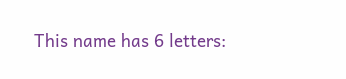This name has 6 letters: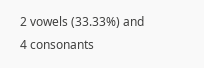2 vowels (33.33%) and 4 consonants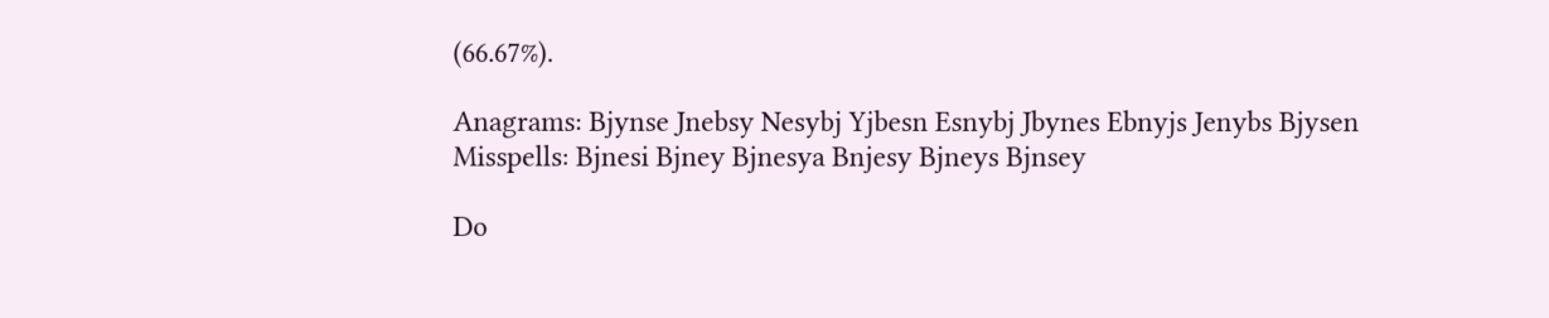(66.67%).

Anagrams: Bjynse Jnebsy Nesybj Yjbesn Esnybj Jbynes Ebnyjs Jenybs Bjysen
Misspells: Bjnesi Bjney Bjnesya Bnjesy Bjneys Bjnsey

Do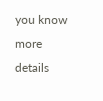you know more details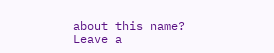about this name?
Leave a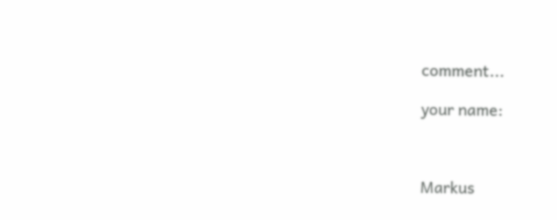comment...

your name:



Markus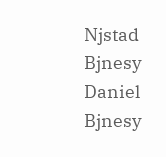Njstad Bjnesy
Daniel Bjnesy